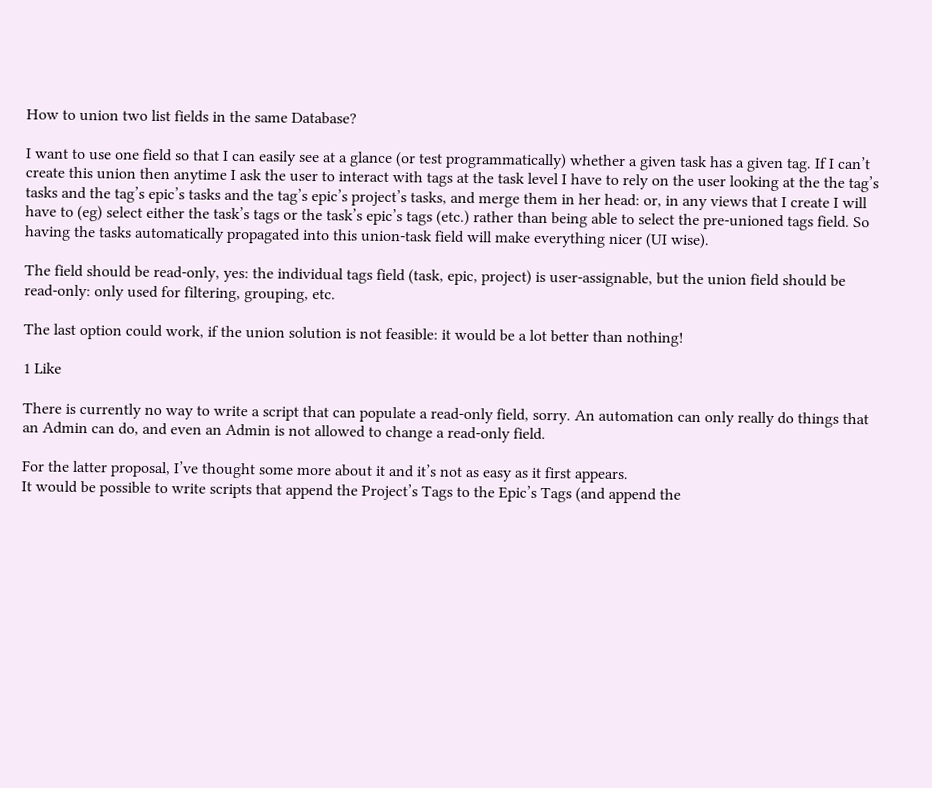How to union two list fields in the same Database?

I want to use one field so that I can easily see at a glance (or test programmatically) whether a given task has a given tag. If I can’t create this union then anytime I ask the user to interact with tags at the task level I have to rely on the user looking at the the tag’s tasks and the tag’s epic’s tasks and the tag’s epic’s project’s tasks, and merge them in her head: or, in any views that I create I will have to (eg) select either the task’s tags or the task’s epic’s tags (etc.) rather than being able to select the pre-unioned tags field. So having the tasks automatically propagated into this union-task field will make everything nicer (UI wise).

The field should be read-only, yes: the individual tags field (task, epic, project) is user-assignable, but the union field should be read-only: only used for filtering, grouping, etc.

The last option could work, if the union solution is not feasible: it would be a lot better than nothing!

1 Like

There is currently no way to write a script that can populate a read-only field, sorry. An automation can only really do things that an Admin can do, and even an Admin is not allowed to change a read-only field.

For the latter proposal, I’ve thought some more about it and it’s not as easy as it first appears.
It would be possible to write scripts that append the Project’s Tags to the Epic’s Tags (and append the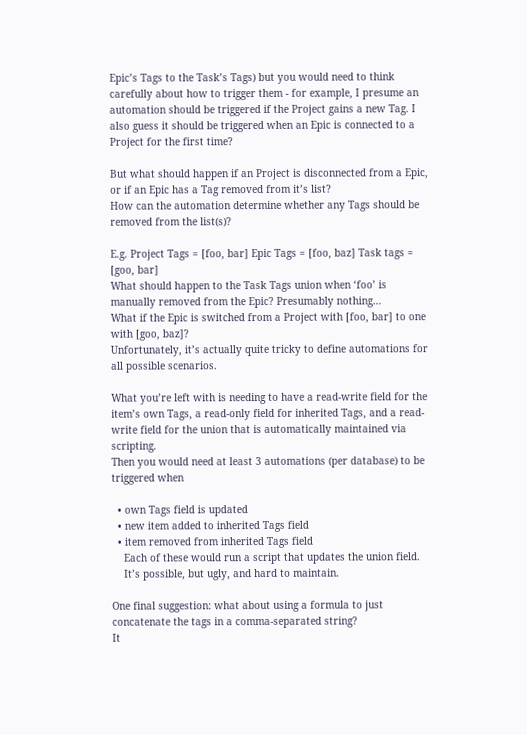Epic’s Tags to the Task’s Tags) but you would need to think carefully about how to trigger them - for example, I presume an automation should be triggered if the Project gains a new Tag. I also guess it should be triggered when an Epic is connected to a Project for the first time?

But what should happen if an Project is disconnected from a Epic, or if an Epic has a Tag removed from it’s list?
How can the automation determine whether any Tags should be removed from the list(s)?

E.g. Project Tags = [foo, bar] Epic Tags = [foo, baz] Task tags = [goo, bar]
What should happen to the Task Tags union when ‘foo’ is manually removed from the Epic? Presumably nothing…
What if the Epic is switched from a Project with [foo, bar] to one with [goo, baz]?
Unfortunately, it’s actually quite tricky to define automations for all possible scenarios.

What you’re left with is needing to have a read-write field for the item’s own Tags, a read-only field for inherited Tags, and a read-write field for the union that is automatically maintained via scripting.
Then you would need at least 3 automations (per database) to be triggered when

  • own Tags field is updated
  • new item added to inherited Tags field
  • item removed from inherited Tags field
    Each of these would run a script that updates the union field.
    It’s possible, but ugly, and hard to maintain.

One final suggestion: what about using a formula to just concatenate the tags in a comma-separated string?
It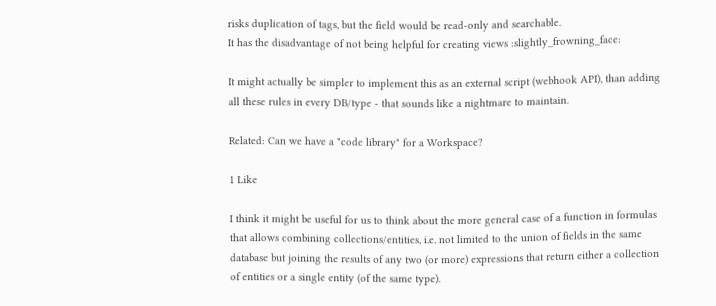risks duplication of tags, but the field would be read-only and searchable.
It has the disadvantage of not being helpful for creating views :slightly_frowning_face:

It might actually be simpler to implement this as an external script (webhook API), than adding all these rules in every DB/type - that sounds like a nightmare to maintain.

Related: Can we have a "code library" for a Workspace?

1 Like

I think it might be useful for us to think about the more general case of a function in formulas that allows combining collections/entities, i.e. not limited to the union of fields in the same database but joining the results of any two (or more) expressions that return either a collection of entities or a single entity (of the same type).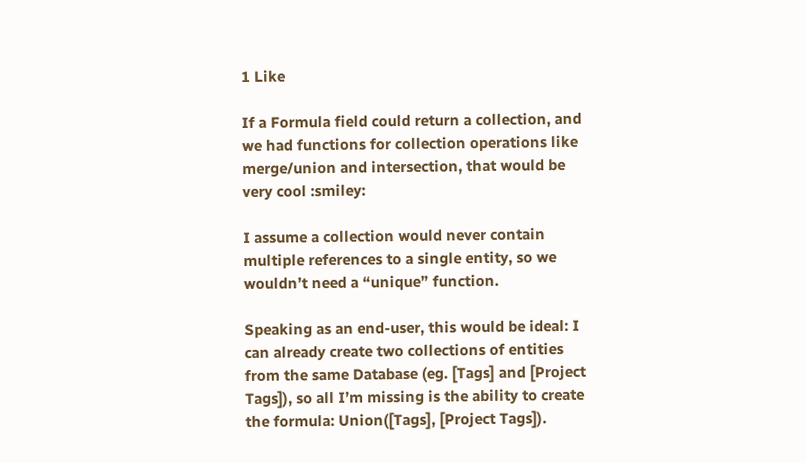1 Like

If a Formula field could return a collection, and we had functions for collection operations like merge/union and intersection, that would be very cool :smiley:

I assume a collection would never contain multiple references to a single entity, so we wouldn’t need a “unique” function.

Speaking as an end-user, this would be ideal: I can already create two collections of entities from the same Database (eg. [Tags] and [Project Tags]), so all I’m missing is the ability to create the formula: Union([Tags], [Project Tags]).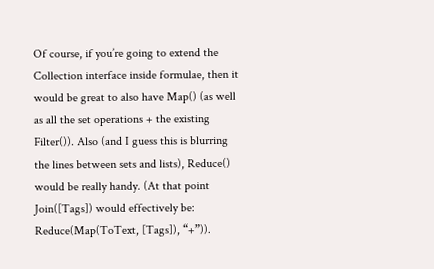Of course, if you’re going to extend the Collection interface inside formulae, then it would be great to also have Map() (as well as all the set operations + the existing Filter()). Also (and I guess this is blurring the lines between sets and lists), Reduce() would be really handy. (At that point Join([Tags]) would effectively be: Reduce(Map(ToText, [Tags]), “+”)).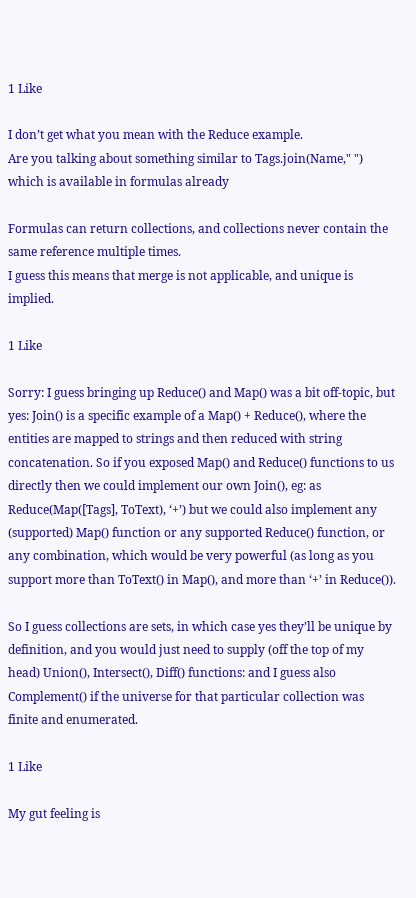1 Like

I don’t get what you mean with the Reduce example.
Are you talking about something similar to Tags.join(Name," ")
which is available in formulas already

Formulas can return collections, and collections never contain the same reference multiple times.
I guess this means that merge is not applicable, and unique is implied.

1 Like

Sorry: I guess bringing up Reduce() and Map() was a bit off-topic, but yes: Join() is a specific example of a Map() + Reduce(), where the entities are mapped to strings and then reduced with string concatenation. So if you exposed Map() and Reduce() functions to us directly then we could implement our own Join(), eg: as Reduce(Map([Tags], ToText), ‘+’) but we could also implement any (supported) Map() function or any supported Reduce() function, or any combination, which would be very powerful (as long as you support more than ToText() in Map(), and more than ‘+’ in Reduce()).

So I guess collections are sets, in which case yes they’ll be unique by definition, and you would just need to supply (off the top of my head) Union(), Intersect(), Diff() functions: and I guess also Complement() if the universe for that particular collection was finite and enumerated.

1 Like

My gut feeling is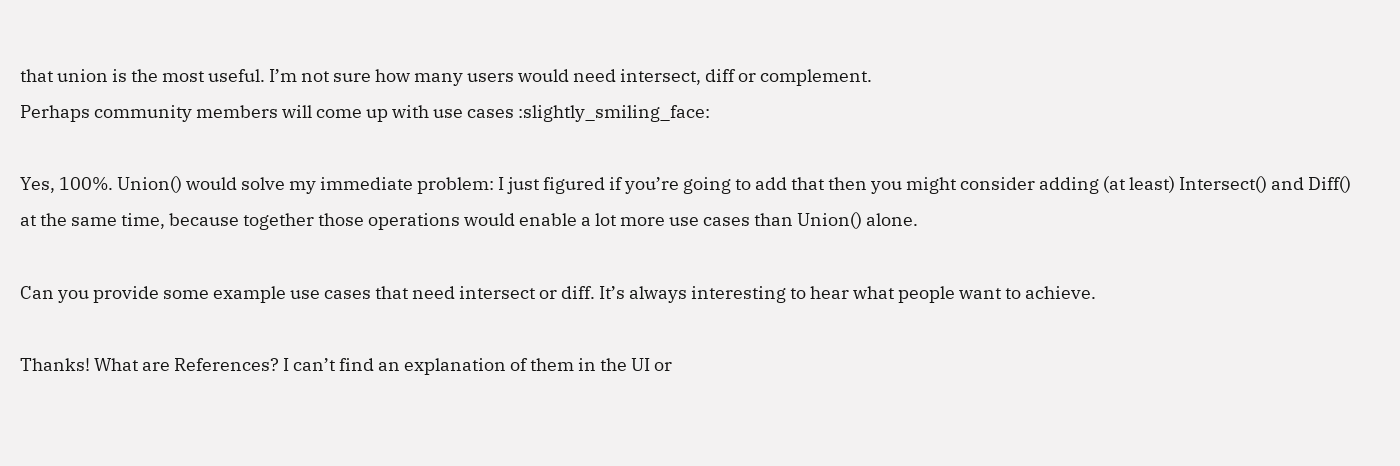that union is the most useful. I’m not sure how many users would need intersect, diff or complement.
Perhaps community members will come up with use cases :slightly_smiling_face:

Yes, 100%. Union() would solve my immediate problem: I just figured if you’re going to add that then you might consider adding (at least) Intersect() and Diff() at the same time, because together those operations would enable a lot more use cases than Union() alone.

Can you provide some example use cases that need intersect or diff. It’s always interesting to hear what people want to achieve.

Thanks! What are References? I can’t find an explanation of them in the UI or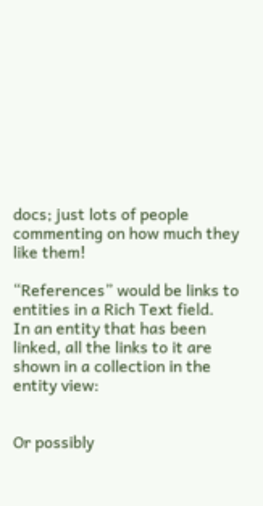docs; just lots of people commenting on how much they like them!

“References” would be links to entities in a Rich Text field.
In an entity that has been linked, all the links to it are shown in a collection in the entity view:


Or possibly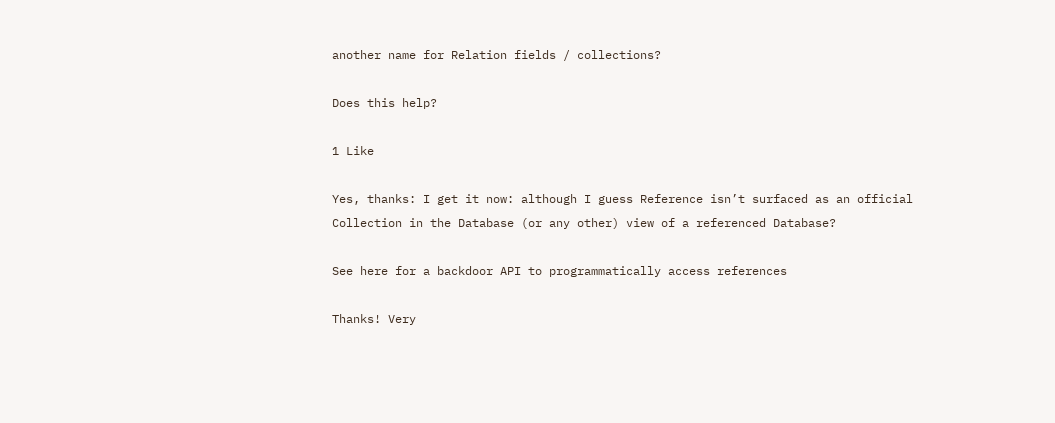another name for Relation fields / collections?

Does this help?

1 Like

Yes, thanks: I get it now: although I guess Reference isn’t surfaced as an official Collection in the Database (or any other) view of a referenced Database?

See here for a backdoor API to programmatically access references

Thanks! Very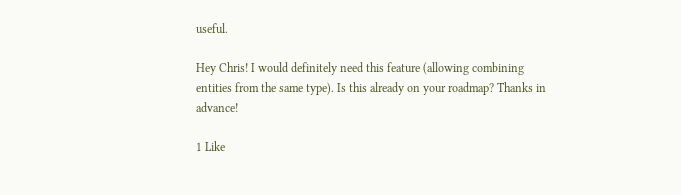useful.

Hey Chris! I would definitely need this feature (allowing combining entities from the same type). Is this already on your roadmap? Thanks in advance!

1 Like